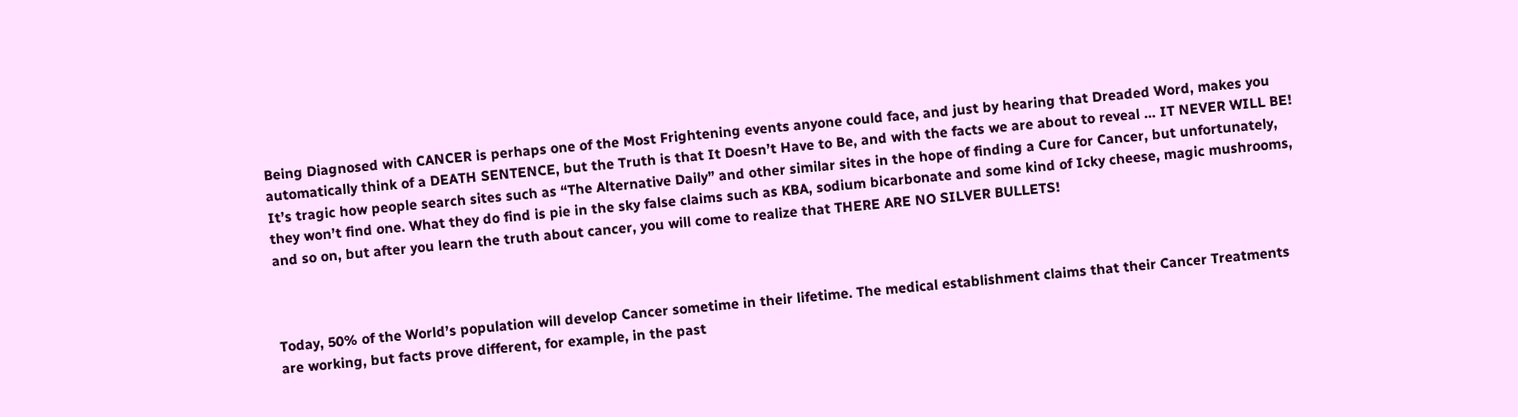Being Diagnosed with CANCER is perhaps one of the Most Frightening events anyone could face, and just by hearing that Dreaded Word, makes you automatically think of a DEATH SENTENCE, but the Truth is that It Doesn’t Have to Be, and with the facts we are about to reveal … IT NEVER WILL BE! It’s tragic how people search sites such as “The Alternative Daily” and other similar sites in the hope of finding a Cure for Cancer, but unfortunately, they won’t find one. What they do find is pie in the sky false claims such as KBA, sodium bicarbonate and some kind of Icky cheese, magic mushrooms, and so on, but after you learn the truth about cancer, you will come to realize that THERE ARE NO SILVER BULLETS!



Today, 50% of the World’s population will develop Cancer sometime in their lifetime. The medical establishment claims that their Cancer Treatments are working, but facts prove different, for example, in the past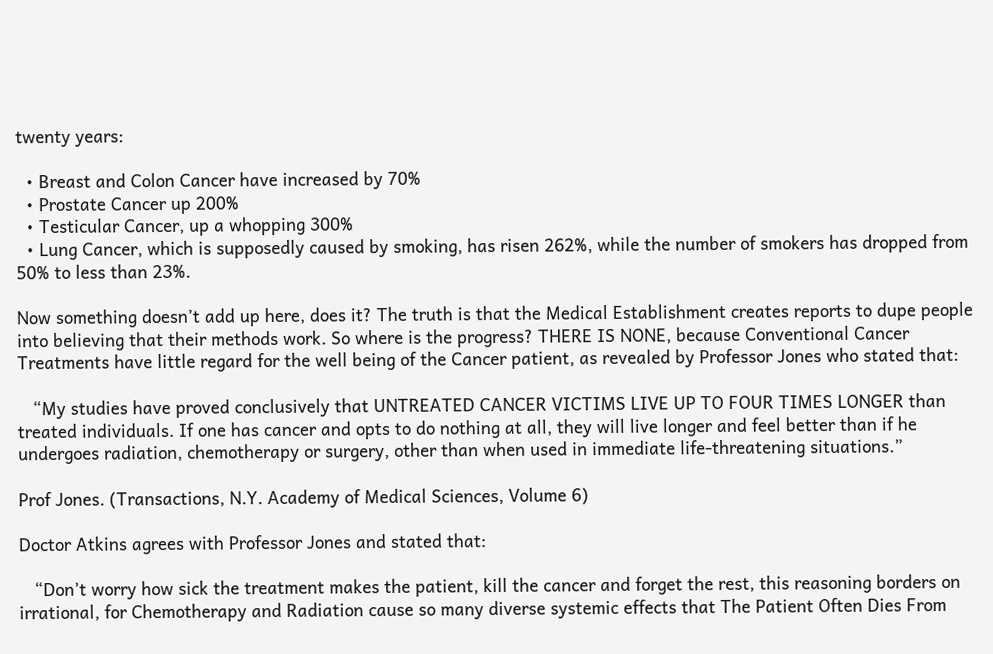twenty years:

  • Breast and Colon Cancer have increased by 70%
  • Prostate Cancer up 200%
  • Testicular Cancer, up a whopping 300%
  • Lung Cancer, which is supposedly caused by smoking, has risen 262%, while the number of smokers has dropped from 50% to less than 23%.

Now something doesn’t add up here, does it? The truth is that the Medical Establishment creates reports to dupe people into believing that their methods work. So where is the progress? THERE IS NONE, because Conventional Cancer Treatments have little regard for the well being of the Cancer patient, as revealed by Professor Jones who stated that:

   “My studies have proved conclusively that UNTREATED CANCER VICTIMS LIVE UP TO FOUR TIMES LONGER than treated individuals. If one has cancer and opts to do nothing at all, they will live longer and feel better than if he undergoes radiation, chemotherapy or surgery, other than when used in immediate life-threatening situations.”

Prof Jones. (Transactions, N.Y. Academy of Medical Sciences, Volume 6)

Doctor Atkins agrees with Professor Jones and stated that:

   “Don’t worry how sick the treatment makes the patient, kill the cancer and forget the rest, this reasoning borders on irrational, for Chemotherapy and Radiation cause so many diverse systemic effects that The Patient Often Dies From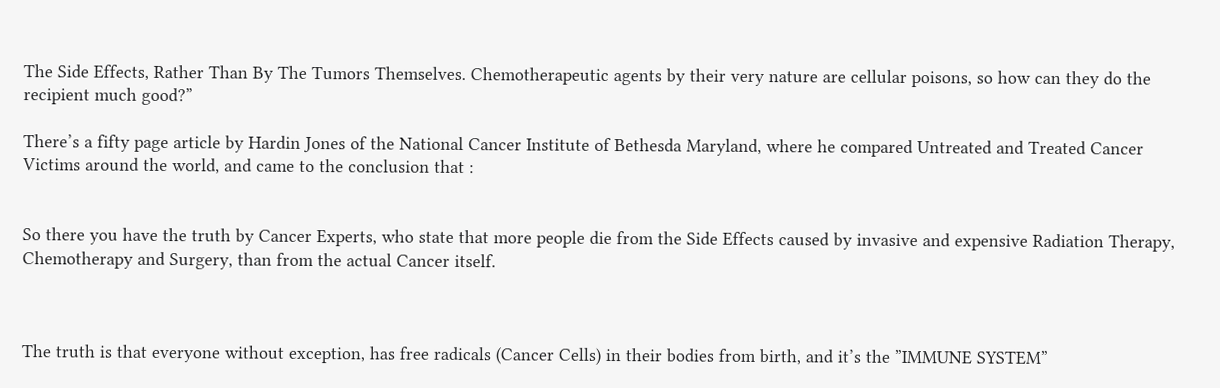The Side Effects, Rather Than By The Tumors Themselves. Chemotherapeutic agents by their very nature are cellular poisons, so how can they do the recipient much good?”

There’s a fifty page article by Hardin Jones of the National Cancer Institute of Bethesda Maryland, where he compared Untreated and Treated Cancer Victims around the world, and came to the conclusion that :


So there you have the truth by Cancer Experts, who state that more people die from the Side Effects caused by invasive and expensive Radiation Therapy, Chemotherapy and Surgery, than from the actual Cancer itself.



The truth is that everyone without exception, has free radicals (Cancer Cells) in their bodies from birth, and it’s the ”IMMUNE SYSTEM”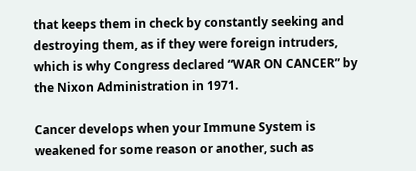that keeps them in check by constantly seeking and destroying them, as if they were foreign intruders, which is why Congress declared “WAR ON CANCER” by the Nixon Administration in 1971.

Cancer develops when your Immune System is weakened for some reason or another, such as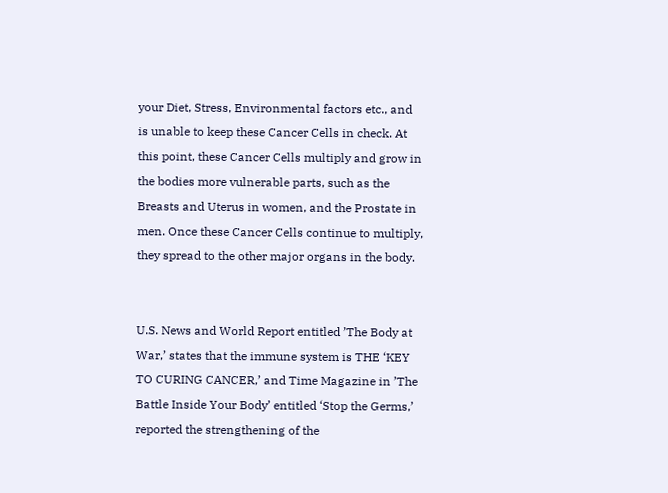your Diet, Stress, Environmental factors etc., and is unable to keep these Cancer Cells in check. At this point, these Cancer Cells multiply and grow in the bodies more vulnerable parts, such as the Breasts and Uterus in women, and the Prostate in men. Once these Cancer Cells continue to multiply, they spread to the other major organs in the body.


U.S. News and World Report entitled ’The Body at War,’ states that the immune system is THE ‘KEY TO CURING CANCER,’ and Time Magazine in ’The Battle Inside Your Body’ entitled ‘Stop the Germs,’ reported the strengthening of the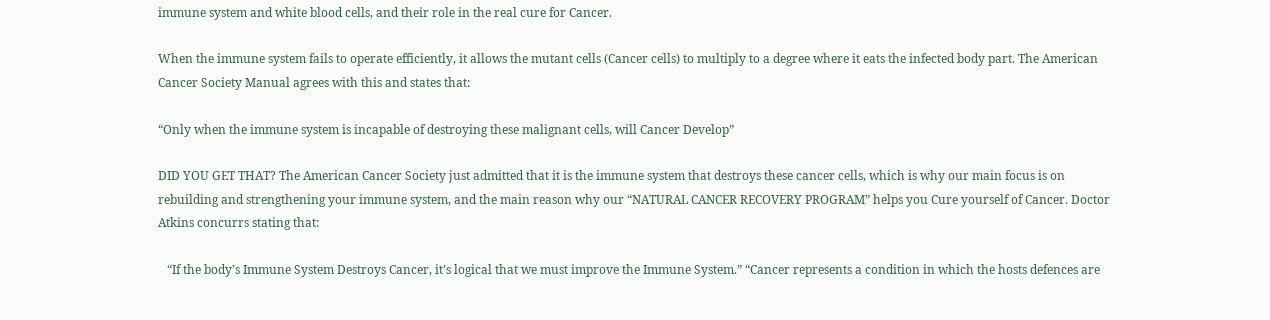immune system and white blood cells, and their role in the real cure for Cancer.

When the immune system fails to operate efficiently, it allows the mutant cells (Cancer cells) to multiply to a degree where it eats the infected body part. The American Cancer Society Manual agrees with this and states that:

“Only when the immune system is incapable of destroying these malignant cells, will Cancer Develop”

DID YOU GET THAT? The American Cancer Society just admitted that it is the immune system that destroys these cancer cells, which is why our main focus is on rebuilding and strengthening your immune system, and the main reason why our “NATURAL CANCER RECOVERY PROGRAM” helps you Cure yourself of Cancer. Doctor Atkins concurrs stating that:

   “If the body’s Immune System Destroys Cancer, it’s logical that we must improve the Immune System.” “Cancer represents a condition in which the hosts defences are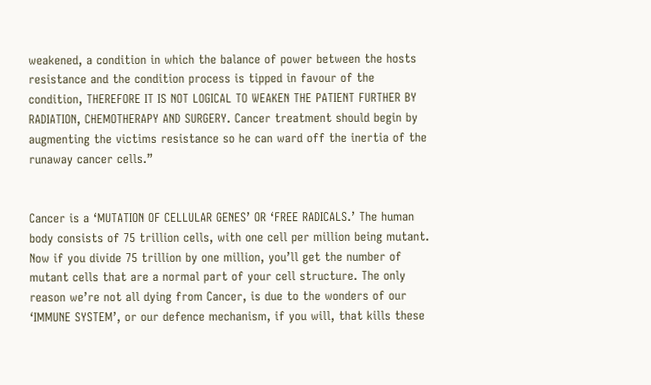weakened, a condition in which the balance of power between the hosts resistance and the condition process is tipped in favour of the condition, THEREFORE IT IS NOT LOGICAL TO WEAKEN THE PATIENT FURTHER BY RADIATION, CHEMOTHERAPY AND SURGERY. Cancer treatment should begin by augmenting the victims resistance so he can ward off the inertia of the runaway cancer cells.”


Cancer is a ‘MUTATION OF CELLULAR GENES’ OR ‘FREE RADICALS.’ The human body consists of 75 trillion cells, with one cell per million being mutant. Now if you divide 75 trillion by one million, you’ll get the number of mutant cells that are a normal part of your cell structure. The only reason we’re not all dying from Cancer, is due to the wonders of our ‘IMMUNE SYSTEM’, or our defence mechanism, if you will, that kills these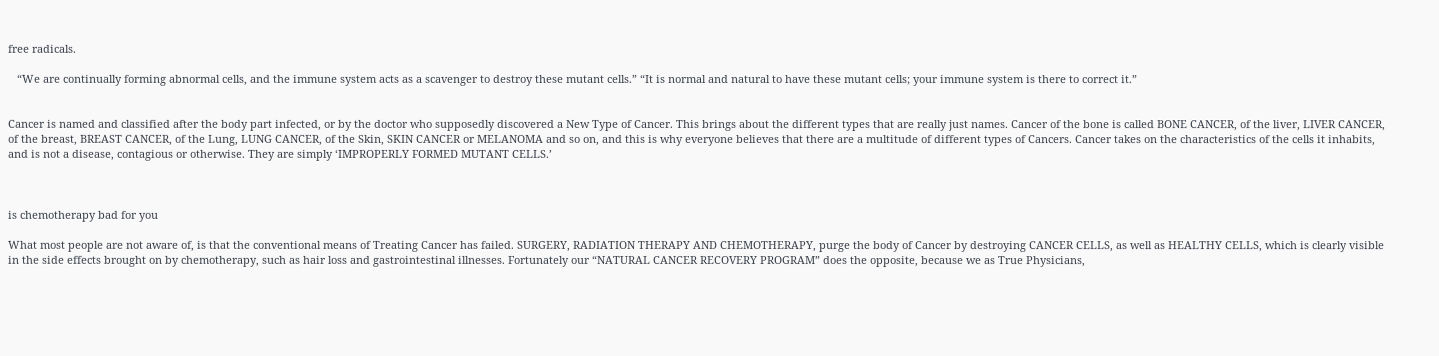free radicals.

   “We are continually forming abnormal cells, and the immune system acts as a scavenger to destroy these mutant cells.” “It is normal and natural to have these mutant cells; your immune system is there to correct it.”


Cancer is named and classified after the body part infected, or by the doctor who supposedly discovered a New Type of Cancer. This brings about the different types that are really just names. Cancer of the bone is called BONE CANCER, of the liver, LIVER CANCER, of the breast, BREAST CANCER, of the Lung, LUNG CANCER, of the Skin, SKIN CANCER or MELANOMA and so on, and this is why everyone believes that there are a multitude of different types of Cancers. Cancer takes on the characteristics of the cells it inhabits, and is not a disease, contagious or otherwise. They are simply ‘IMPROPERLY FORMED MUTANT CELLS.’



is chemotherapy bad for you

What most people are not aware of, is that the conventional means of Treating Cancer has failed. SURGERY, RADIATION THERAPY AND CHEMOTHERAPY, purge the body of Cancer by destroying CANCER CELLS, as well as HEALTHY CELLS, which is clearly visible in the side effects brought on by chemotherapy, such as hair loss and gastrointestinal illnesses. Fortunately our “NATURAL CANCER RECOVERY PROGRAM” does the opposite, because we as True Physicians,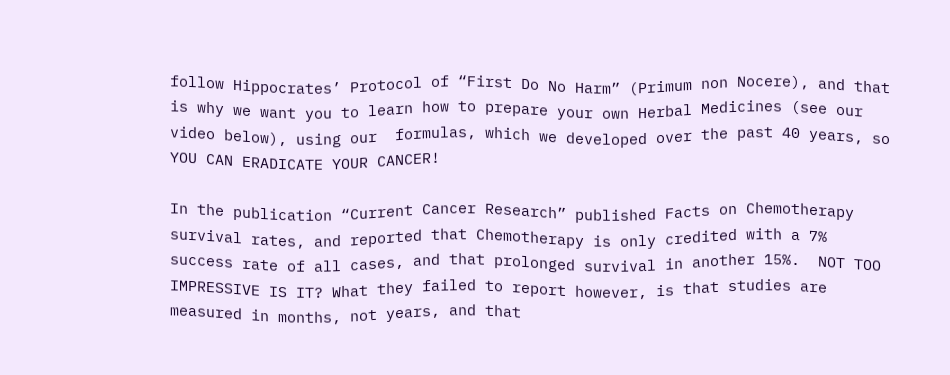follow Hippocrates’ Protocol of “First Do No Harm” (Primum non Nocere), and that is why we want you to learn how to prepare your own Herbal Medicines (see our video below), using our  formulas, which we developed over the past 40 years, so YOU CAN ERADICATE YOUR CANCER!

In the publication “Current Cancer Research” published Facts on Chemotherapy survival rates, and reported that Chemotherapy is only credited with a 7% success rate of all cases, and that prolonged survival in another 15%.  NOT TOO IMPRESSIVE IS IT? What they failed to report however, is that studies are measured in months, not years, and that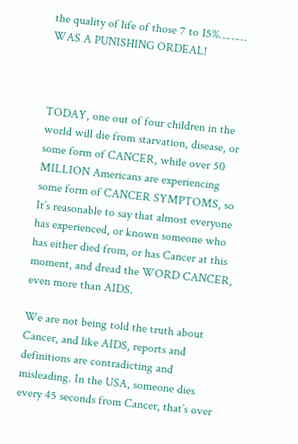the quality of life of those 7 to 15%……… WAS A PUNISHING ORDEAL!



TODAY, one out of four children in the world will die from starvation, disease, or some form of CANCER, while over 50 MILLION Americans are experiencing some form of CANCER SYMPTOMS, so It’s reasonable to say that almost everyone has experienced, or known someone who has either died from, or has Cancer at this moment, and dread the WORD CANCER, even more than AIDS.

We are not being told the truth about Cancer, and like AIDS, reports and definitions are contradicting and misleading. In the USA, someone dies every 45 seconds from Cancer, that’s over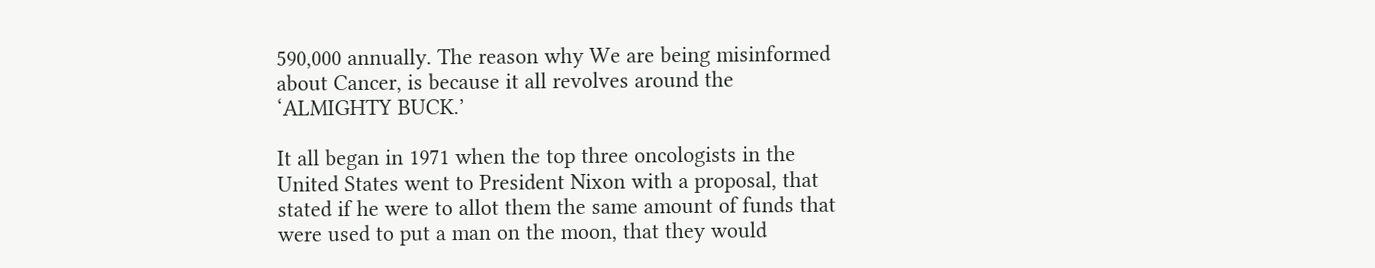590,000 annually. The reason why We are being misinformed about Cancer, is because it all revolves around the ‘ALMIGHTY BUCK.’

It all began in 1971 when the top three oncologists in the United States went to President Nixon with a proposal, that stated if he were to allot them the same amount of funds that were used to put a man on the moon, that they would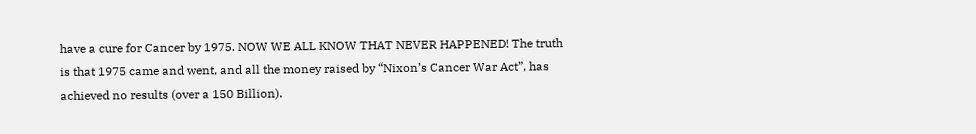have a cure for Cancer by 1975. NOW WE ALL KNOW THAT NEVER HAPPENED! The truth is that 1975 came and went, and all the money raised by “Nixon’s Cancer War Act”, has achieved no results (over a 150 Billion).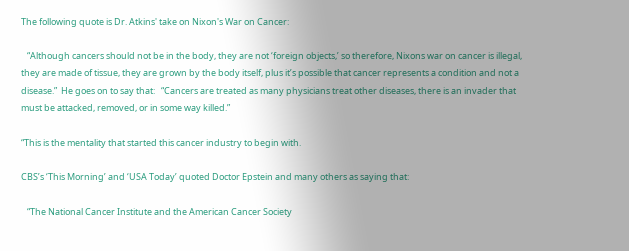The following quote is Dr. Atkins' take on Nixon's War on Cancer:

   “Although cancers should not be in the body, they are not ‘foreign objects,’ so therefore, Nixons war on cancer is illegal, they are made of tissue, they are grown by the body itself, plus it’s possible that cancer represents a condition and not a disease.”  He goes on to say that:   “Cancers are treated as many physicians treat other diseases, there is an invader that must be attacked, removed, or in some way killed.”

“This is the mentality that started this cancer industry to begin with.

CBS’s ‘This Morning’ and ‘USA Today’ quoted Doctor Epstein and many others as saying that:

   “The National Cancer Institute and the American Cancer Society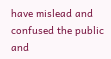have mislead and confused the public and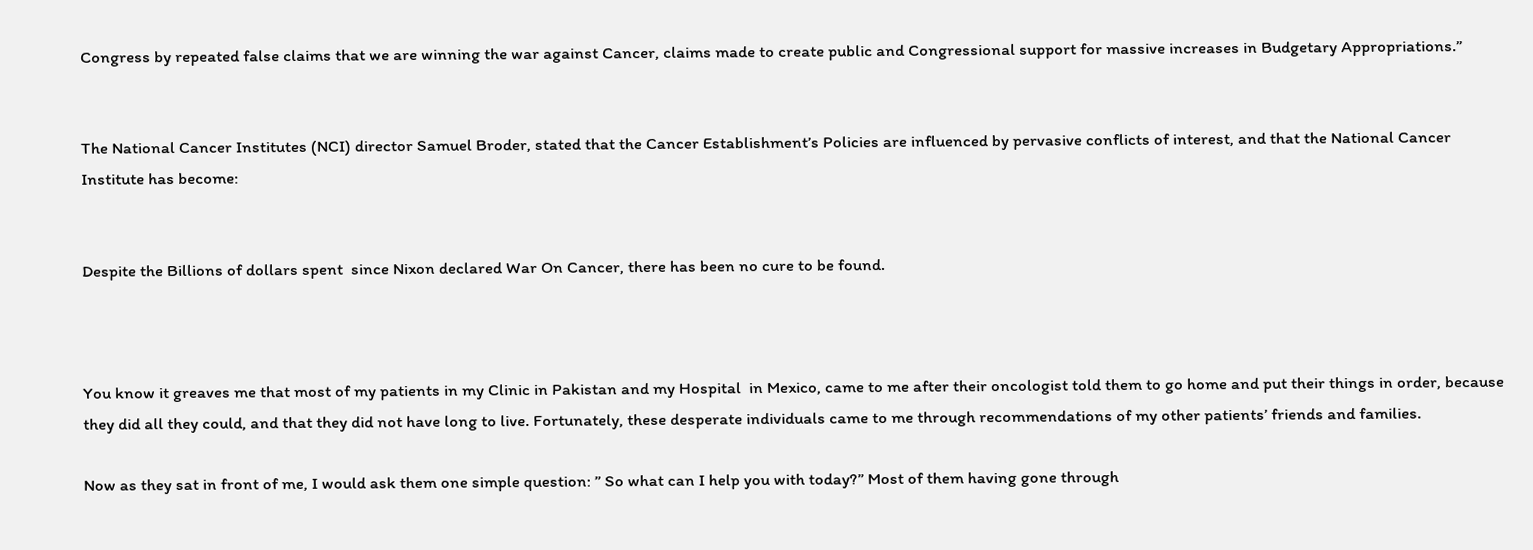Congress by repeated false claims that we are winning the war against Cancer, claims made to create public and Congressional support for massive increases in Budgetary Appropriations.”


The National Cancer Institutes (NCI) director Samuel Broder, stated that the Cancer Establishment’s Policies are influenced by pervasive conflicts of interest, and that the National Cancer Institute has become:


Despite the Billions of dollars spent  since Nixon declared War On Cancer, there has been no cure to be found.



You know it greaves me that most of my patients in my Clinic in Pakistan and my Hospital  in Mexico, came to me after their oncologist told them to go home and put their things in order, because they did all they could, and that they did not have long to live. Fortunately, these desperate individuals came to me through recommendations of my other patients’ friends and families.

Now as they sat in front of me, I would ask them one simple question: ” So what can I help you with today?” Most of them having gone through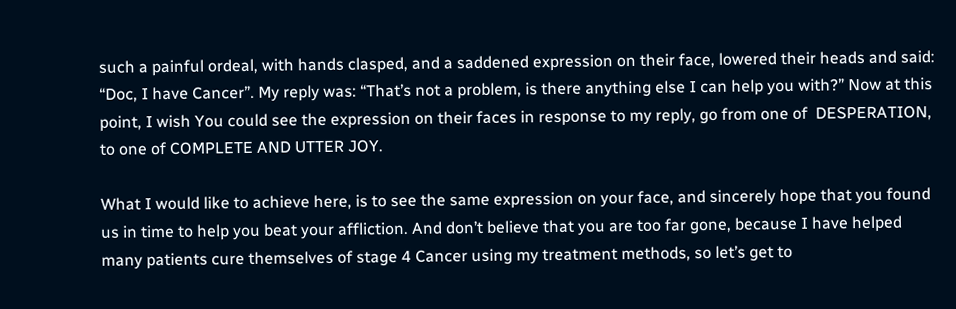such a painful ordeal, with hands clasped, and a saddened expression on their face, lowered their heads and said: “Doc, I have Cancer”. My reply was: “That’s not a problem, is there anything else I can help you with?” Now at this point, I wish You could see the expression on their faces in response to my reply, go from one of  DESPERATION, to one of COMPLETE AND UTTER JOY.

What I would like to achieve here, is to see the same expression on your face, and sincerely hope that you found us in time to help you beat your affliction. And don’t believe that you are too far gone, because I have helped many patients cure themselves of stage 4 Cancer using my treatment methods, so let’s get to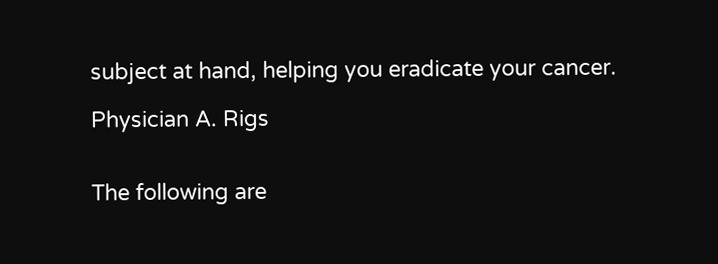subject at hand, helping you eradicate your cancer.

Physician A. Rigs


The following are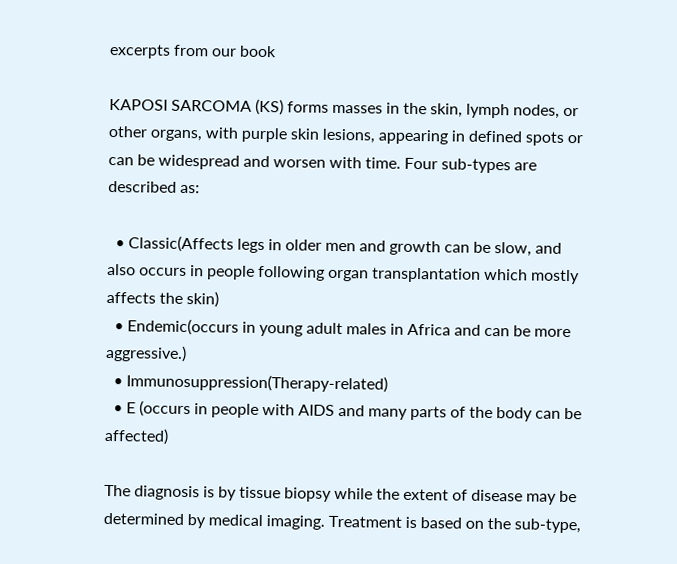excerpts from our book

KAPOSI SARCOMA (KS) forms masses in the skin, lymph nodes, or other organs, with purple skin lesions, appearing in defined spots or can be widespread and worsen with time. Four sub-types are described as:

  • Classic(Affects legs in older men and growth can be slow, and also occurs in people following organ transplantation which mostly affects the skin)
  • Endemic(occurs in young adult males in Africa and can be more aggressive.)
  • Immunosuppression(Therapy-related)
  • E (occurs in people with AIDS and many parts of the body can be affected)

The diagnosis is by tissue biopsy while the extent of disease may be determined by medical imaging. Treatment is based on the sub-type,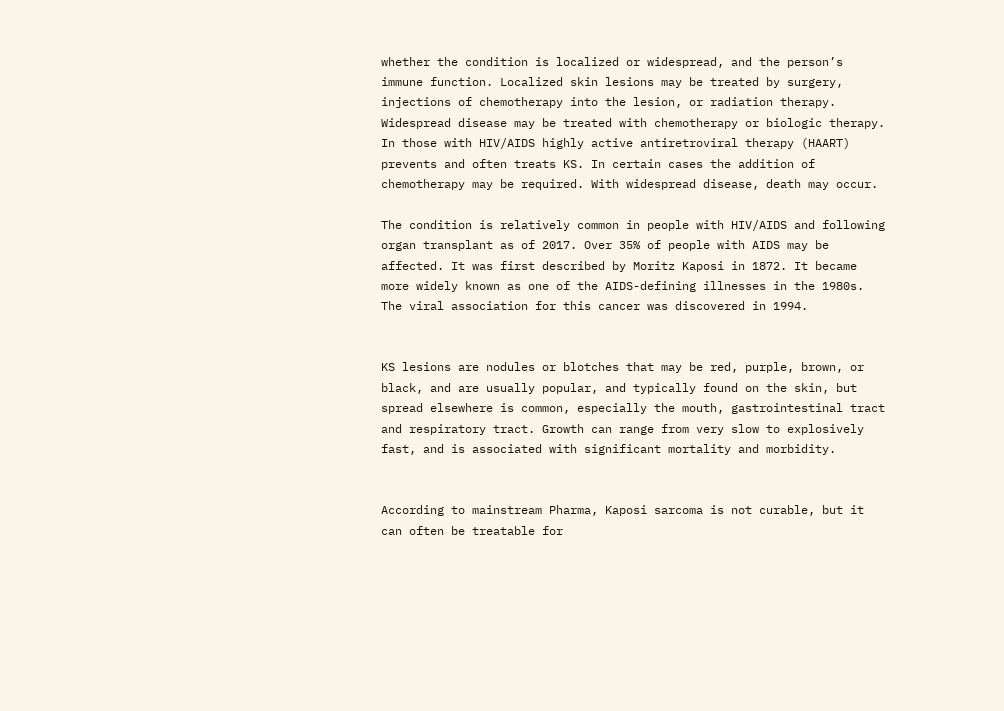whether the condition is localized or widespread, and the person’s immune function. Localized skin lesions may be treated by surgery, injections of chemotherapy into the lesion, or radiation therapy. Widespread disease may be treated with chemotherapy or biologic therapy. In those with HIV/AIDS highly active antiretroviral therapy (HAART) prevents and often treats KS. In certain cases the addition of chemotherapy may be required. With widespread disease, death may occur.

The condition is relatively common in people with HIV/AIDS and following organ transplant as of 2017. Over 35% of people with AIDS may be affected. It was first described by Moritz Kaposi in 1872. It became more widely known as one of the AIDS-defining illnesses in the 1980s. The viral association for this cancer was discovered in 1994.


KS lesions are nodules or blotches that may be red, purple, brown, or black, and are usually popular, and typically found on the skin, but spread elsewhere is common, especially the mouth, gastrointestinal tract and respiratory tract. Growth can range from very slow to explosively fast, and is associated with significant mortality and morbidity.


According to mainstream Pharma, Kaposi sarcoma is not curable, but it can often be treatable for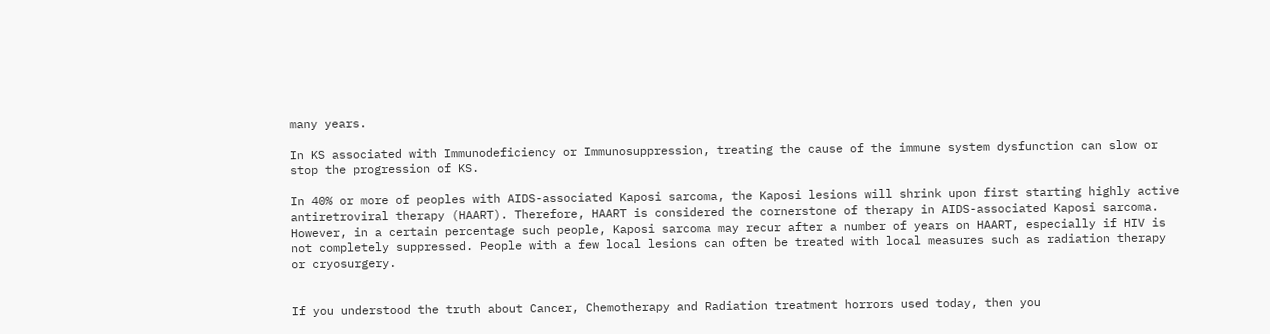many years.

In KS associated with Immunodeficiency or Immunosuppression, treating the cause of the immune system dysfunction can slow or stop the progression of KS.

In 40% or more of peoples with AIDS-associated Kaposi sarcoma, the Kaposi lesions will shrink upon first starting highly active antiretroviral therapy (HAART). Therefore, HAART is considered the cornerstone of therapy in AIDS-associated Kaposi sarcoma. However, in a certain percentage such people, Kaposi sarcoma may recur after a number of years on HAART, especially if HIV is not completely suppressed. People with a few local lesions can often be treated with local measures such as radiation therapy or cryosurgery.


If you understood the truth about Cancer, Chemotherapy and Radiation treatment horrors used today, then you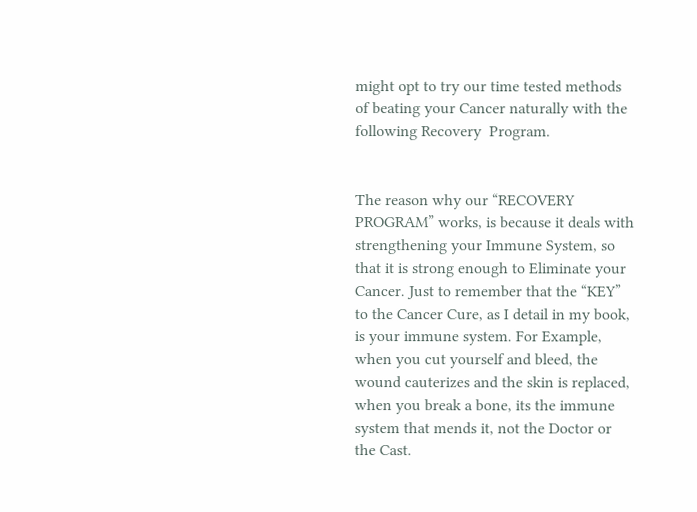might opt to try our time tested methods of beating your Cancer naturally with the following Recovery  Program.


The reason why our “RECOVERY PROGRAM” works, is because it deals with strengthening your Immune System, so that it is strong enough to Eliminate your  Cancer. Just to remember that the “KEY” to the Cancer Cure, as I detail in my book, is your immune system. For Example, when you cut yourself and bleed, the wound cauterizes and the skin is replaced, when you break a bone, its the immune system that mends it, not the Doctor or the Cast.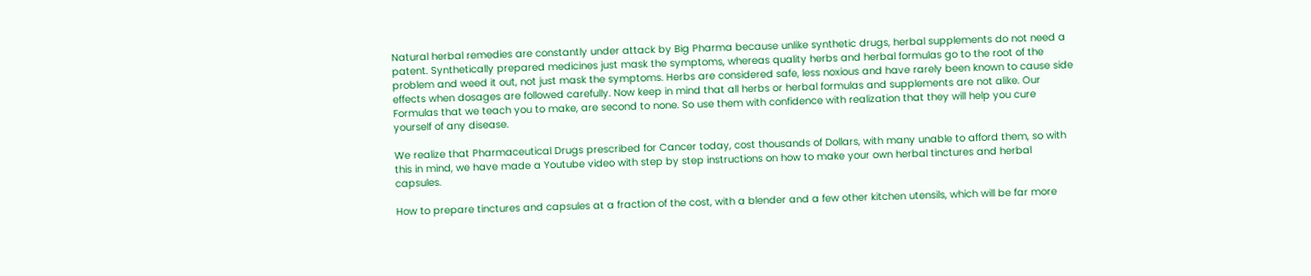Natural herbal remedies are constantly under attack by Big Pharma because unlike synthetic drugs, herbal supplements do not need a patent. Synthetically prepared medicines just mask the symptoms, whereas quality herbs and herbal formulas go to the root of the problem and weed it out, not just mask the symptoms. Herbs are considered safe, less noxious and have rarely been known to cause side effects when dosages are followed carefully. Now keep in mind that all herbs or herbal formulas and supplements are not alike. Our Formulas that we teach you to make, are second to none. So use them with confidence with realization that they will help you cure yourself of any disease.

We realize that Pharmaceutical Drugs prescribed for Cancer today, cost thousands of Dollars, with many unable to afford them, so with this in mind, we have made a Youtube video with step by step instructions on how to make your own herbal tinctures and herbal capsules.

How to prepare tinctures and capsules at a fraction of the cost, with a blender and a few other kitchen utensils, which will be far more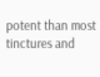potent than most tinctures and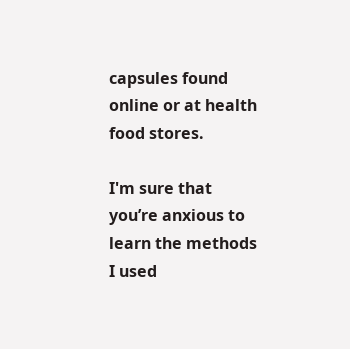capsules found online or at health food stores.

I'm sure that you’re anxious to learn the methods I used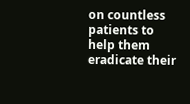on countless patients to help them eradicate their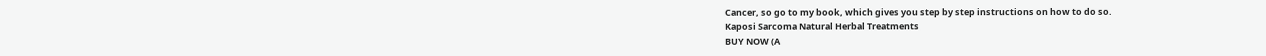Cancer, so go to my book, which gives you step by step instructions on how to do so.
Kaposi Sarcoma Natural Herbal Treatments
BUY NOW (A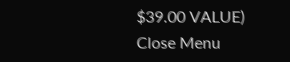$39.00 VALUE)
Close Menu